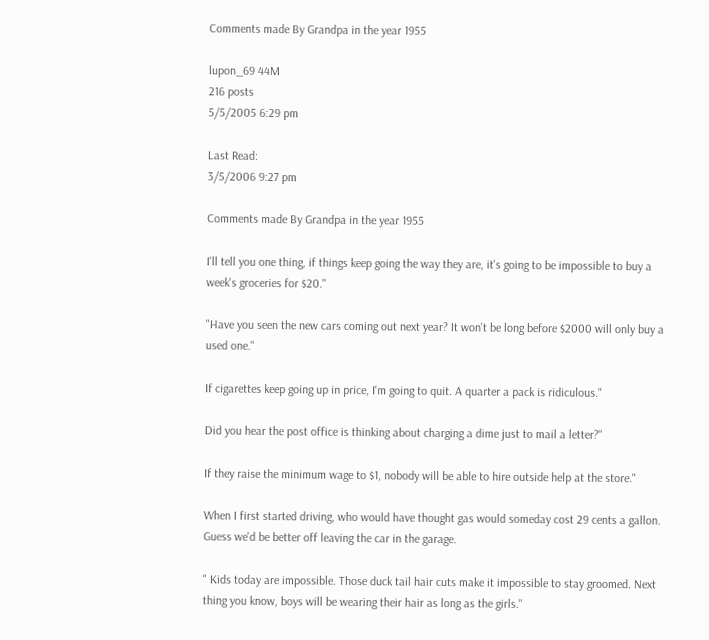Comments made By Grandpa in the year 1955

lupon_69 44M
216 posts
5/5/2005 6:29 pm

Last Read:
3/5/2006 9:27 pm

Comments made By Grandpa in the year 1955

I'll tell you one thing, if things keep going the way they are, it's going to be impossible to buy a week's groceries for $20."

"Have you seen the new cars coming out next year? It won't be long before $2000 will only buy a used one."

If cigarettes keep going up in price, I'm going to quit. A quarter a pack is ridiculous."

Did you hear the post office is thinking about charging a dime just to mail a letter?"

If they raise the minimum wage to $1, nobody will be able to hire outside help at the store."

When I first started driving, who would have thought gas would someday cost 29 cents a gallon. Guess we'd be better off leaving the car in the garage.

" Kids today are impossible. Those duck tail hair cuts make it impossible to stay groomed. Next thing you know, boys will be wearing their hair as long as the girls."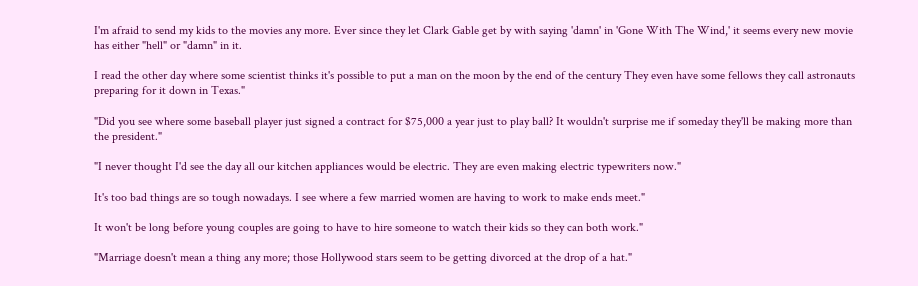I'm afraid to send my kids to the movies any more. Ever since they let Clark Gable get by with saying 'damn' in 'Gone With The Wind,' it seems every new movie has either "hell" or "damn" in it.

I read the other day where some scientist thinks it's possible to put a man on the moon by the end of the century They even have some fellows they call astronauts preparing for it down in Texas."

"Did you see where some baseball player just signed a contract for $75,000 a year just to play ball? It wouldn't surprise me if someday they'll be making more than the president."

"I never thought I'd see the day all our kitchen appliances would be electric. They are even making electric typewriters now."

It's too bad things are so tough nowadays. I see where a few married women are having to work to make ends meet."

It won't be long before young couples are going to have to hire someone to watch their kids so they can both work."

"Marriage doesn't mean a thing any more; those Hollywood stars seem to be getting divorced at the drop of a hat."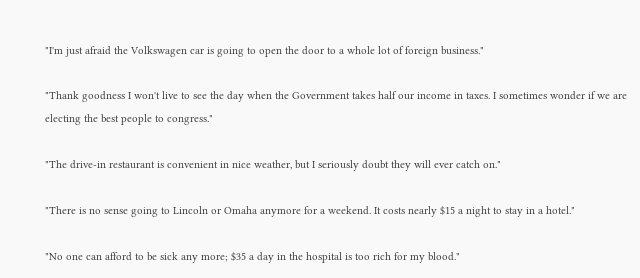"I'm just afraid the Volkswagen car is going to open the door to a whole lot of foreign business."

"Thank goodness I won't live to see the day when the Government takes half our income in taxes. I sometimes wonder if we are electing the best people to congress."

"The drive-in restaurant is convenient in nice weather, but I seriously doubt they will ever catch on."

"There is no sense going to Lincoln or Omaha anymore for a weekend. It costs nearly $15 a night to stay in a hotel."

"No one can afford to be sick any more; $35 a day in the hospital is too rich for my blood."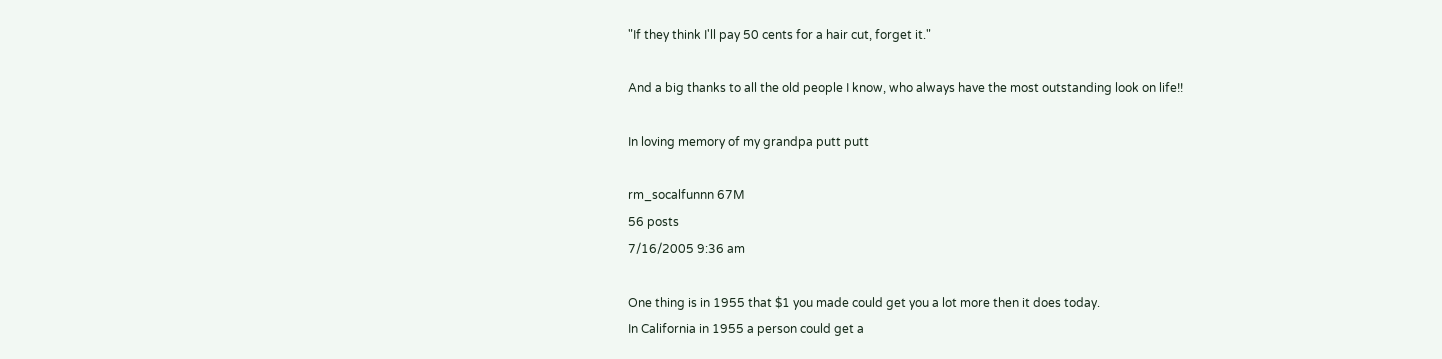"If they think I'll pay 50 cents for a hair cut, forget it."

And a big thanks to all the old people I know, who always have the most outstanding look on life!!

In loving memory of my grandpa putt putt

rm_socalfunnn 67M
56 posts
7/16/2005 9:36 am

One thing is in 1955 that $1 you made could get you a lot more then it does today.
In California in 1955 a person could get a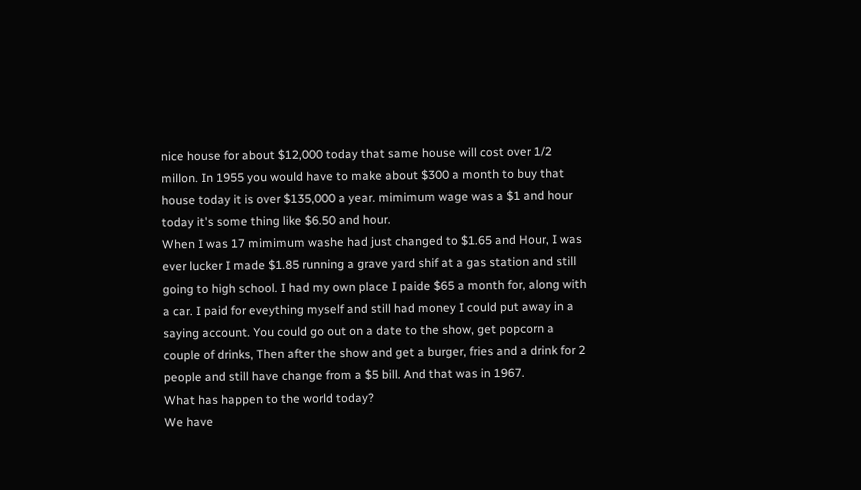nice house for about $12,000 today that same house will cost over 1/2 millon. In 1955 you would have to make about $300 a month to buy that house today it is over $135,000 a year. mimimum wage was a $1 and hour today it's some thing like $6.50 and hour.
When I was 17 mimimum washe had just changed to $1.65 and Hour, I was ever lucker I made $1.85 running a grave yard shif at a gas station and still going to high school. I had my own place I paide $65 a month for, along with a car. I paid for eveything myself and still had money I could put away in a saying account. You could go out on a date to the show, get popcorn a couple of drinks, Then after the show and get a burger, fries and a drink for 2 people and still have change from a $5 bill. And that was in 1967.
What has happen to the world today?
We have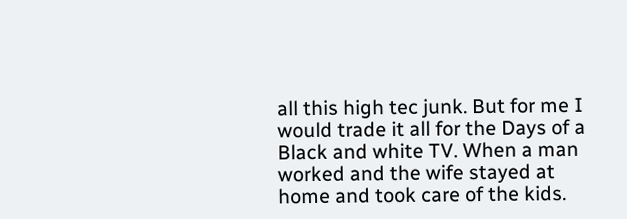all this high tec junk. But for me I would trade it all for the Days of a Black and white TV. When a man worked and the wife stayed at home and took care of the kids.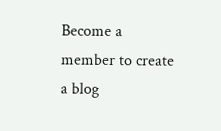Become a member to create a blog